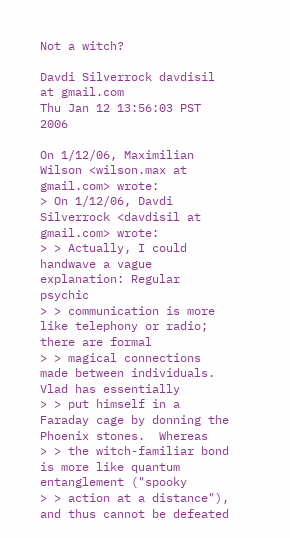Not a witch?

Davdi Silverrock davdisil at gmail.com
Thu Jan 12 13:56:03 PST 2006

On 1/12/06, Maximilian Wilson <wilson.max at gmail.com> wrote:
> On 1/12/06, Davdi Silverrock <davdisil at gmail.com> wrote:
> > Actually, I could handwave a vague explanation: Regular psychic
> > communication is more like telephony or radio; there are formal
> > magical connections made between individuals.  Vlad has essentially
> > put himself in a Faraday cage by donning the Phoenix stones.  Whereas
> > the witch-familiar bond is more like quantum entanglement ("spooky
> > action at a distance"), and thus cannot be defeated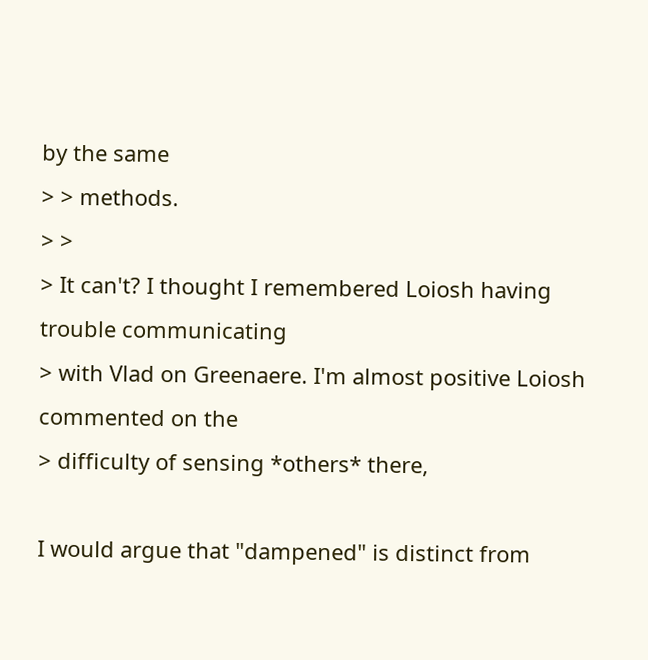by the same
> > methods.
> >
> It can't? I thought I remembered Loiosh having trouble communicating
> with Vlad on Greenaere. I'm almost positive Loiosh commented on the
> difficulty of sensing *others* there,

I would argue that "dampened" is distinct from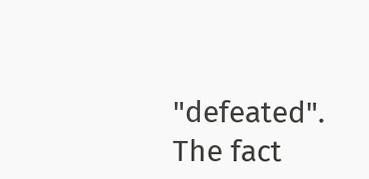"defeated". The fact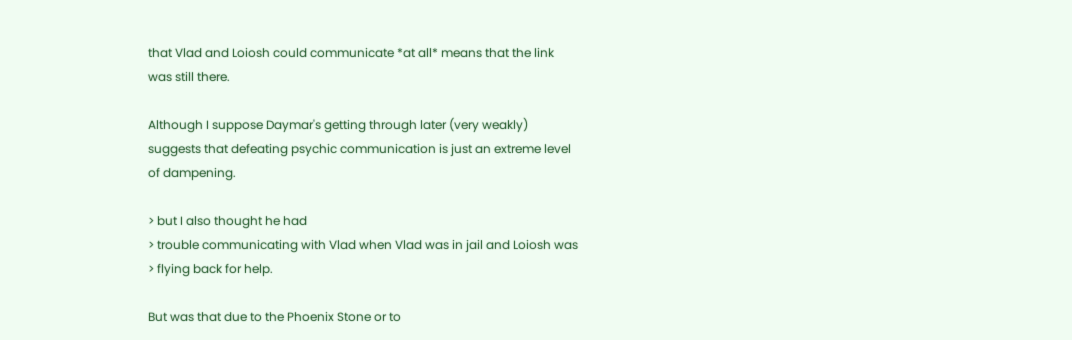that Vlad and Loiosh could communicate *at all* means that the link
was still there.

Although I suppose Daymar's getting through later (very weakly)
suggests that defeating psychic communication is just an extreme level
of dampening.

> but I also thought he had
> trouble communicating with Vlad when Vlad was in jail and Loiosh was
> flying back for help.

But was that due to the Phoenix Stone or to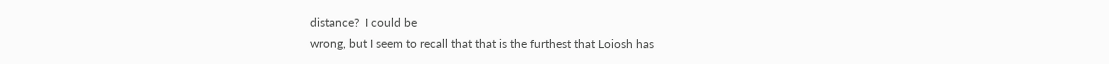distance?  I could be
wrong, but I seem to recall that that is the furthest that Loiosh has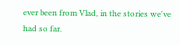ever been from Vlad, in the stories we've had so far.